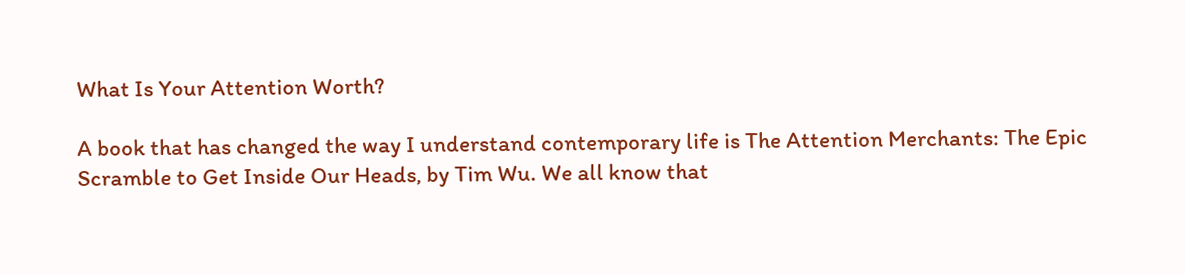What Is Your Attention Worth?

A book that has changed the way I understand contemporary life is The Attention Merchants: The Epic Scramble to Get Inside Our Heads, by Tim Wu. We all know that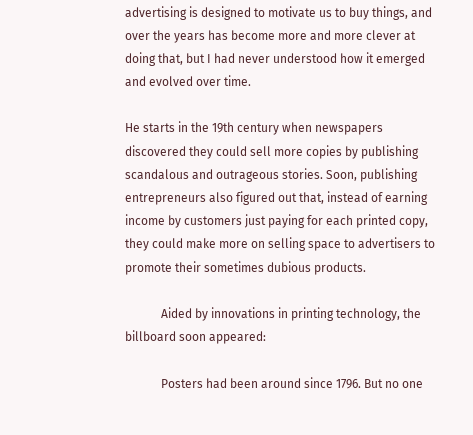advertising is designed to motivate us to buy things, and over the years has become more and more clever at doing that, but I had never understood how it emerged and evolved over time.

He starts in the 19th century when newspapers discovered they could sell more copies by publishing scandalous and outrageous stories. Soon, publishing entrepreneurs also figured out that, instead of earning income by customers just paying for each printed copy, they could make more on selling space to advertisers to promote their sometimes dubious products.

            Aided by innovations in printing technology, the billboard soon appeared:

            Posters had been around since 1796. But no one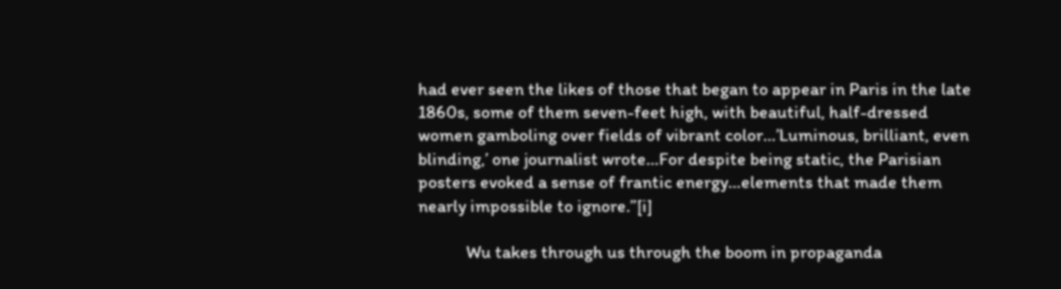had ever seen the likes of those that began to appear in Paris in the late 1860s, some of them seven-feet high, with beautiful, half-dressed women gamboling over fields of vibrant color…’Luminous, brilliant, even blinding,’ one journalist wrote…For despite being static, the Parisian posters evoked a sense of frantic energy…elements that made them nearly impossible to ignore.”[i]

            Wu takes through us through the boom in propaganda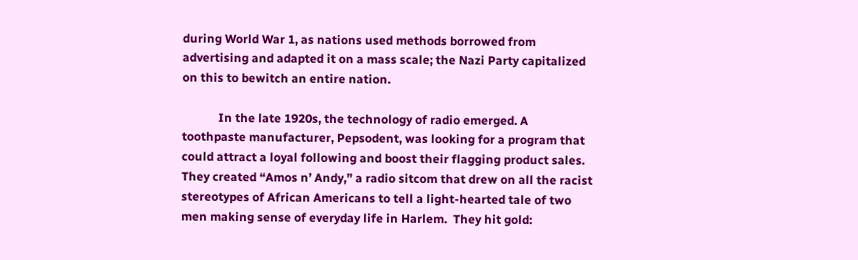during World War 1, as nations used methods borrowed from advertising and adapted it on a mass scale; the Nazi Party capitalized on this to bewitch an entire nation.

            In the late 1920s, the technology of radio emerged. A toothpaste manufacturer, Pepsodent, was looking for a program that could attract a loyal following and boost their flagging product sales.  They created “Amos n’ Andy,” a radio sitcom that drew on all the racist stereotypes of African Americans to tell a light-hearted tale of two men making sense of everyday life in Harlem.  They hit gold: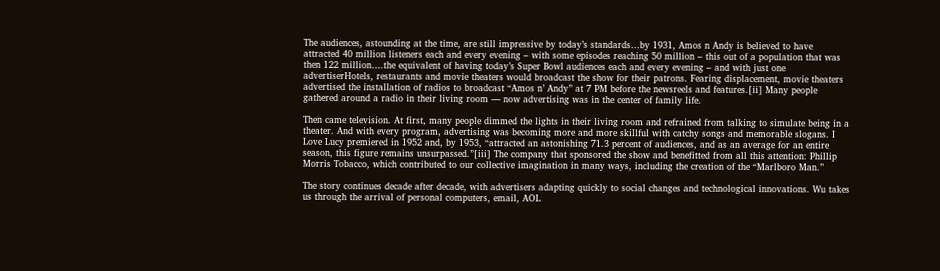The audiences, astounding at the time, are still impressive by today’s standards…by 1931, Amos n Andy is believed to have attracted 40 million listeners each and every evening – with some episodes reaching 50 million – this out of a population that was then 122 million….the equivalent of having today’s Super Bowl audiences each and every evening – and with just one advertiserHotels, restaurants and movie theaters would broadcast the show for their patrons. Fearing displacement, movie theaters advertised the installation of radios to broadcast “Amos n’ Andy” at 7 PM before the newsreels and features.[ii] Many people gathered around a radio in their living room — now advertising was in the center of family life.

Then came television. At first, many people dimmed the lights in their living room and refrained from talking to simulate being in a theater. And with every program, advertising was becoming more and more skillful with catchy songs and memorable slogans. I Love Lucy premiered in 1952 and, by 1953, “attracted an astonishing 71.3 percent of audiences, and as an average for an entire season, this figure remains unsurpassed.”[iii] The company that sponsored the show and benefitted from all this attention: Phillip Morris Tobacco, which contributed to our collective imagination in many ways, including the creation of the “Marlboro Man.”

The story continues decade after decade, with advertisers adapting quickly to social changes and technological innovations. Wu takes us through the arrival of personal computers, email, AOL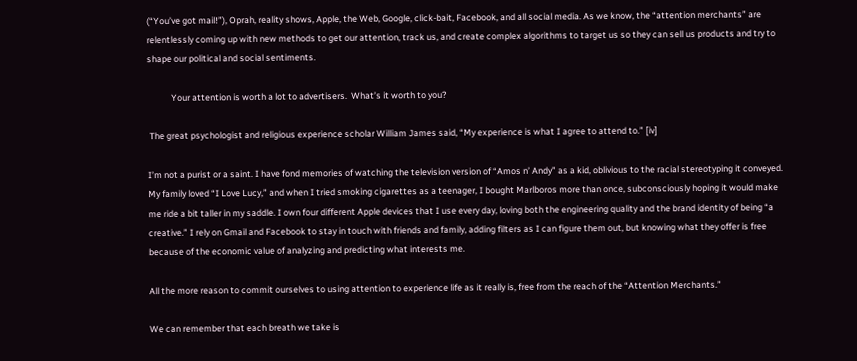(“You’ve got mail!”), Oprah, reality shows, Apple, the Web, Google, click-bait, Facebook, and all social media. As we know, the “attention merchants” are relentlessly coming up with new methods to get our attention, track us, and create complex algorithms to target us so they can sell us products and try to shape our political and social sentiments.

            Your attention is worth a lot to advertisers.  What’s it worth to you?

 The great psychologist and religious experience scholar William James said, “My experience is what I agree to attend to.” [iv]

I’m not a purist or a saint. I have fond memories of watching the television version of “Amos n’ Andy” as a kid, oblivious to the racial stereotyping it conveyed. My family loved “I Love Lucy,” and when I tried smoking cigarettes as a teenager, I bought Marlboros more than once, subconsciously hoping it would make me ride a bit taller in my saddle. I own four different Apple devices that I use every day, loving both the engineering quality and the brand identity of being “a creative.” I rely on Gmail and Facebook to stay in touch with friends and family, adding filters as I can figure them out, but knowing what they offer is free because of the economic value of analyzing and predicting what interests me.

All the more reason to commit ourselves to using attention to experience life as it really is, free from the reach of the “Attention Merchants.”

We can remember that each breath we take is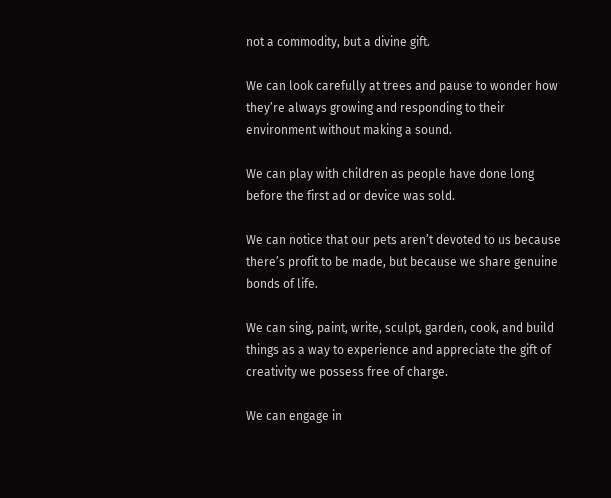not a commodity, but a divine gift.

We can look carefully at trees and pause to wonder how they’re always growing and responding to their environment without making a sound.

We can play with children as people have done long before the first ad or device was sold.

We can notice that our pets aren’t devoted to us because there’s profit to be made, but because we share genuine bonds of life.

We can sing, paint, write, sculpt, garden, cook, and build things as a way to experience and appreciate the gift of creativity we possess free of charge.

We can engage in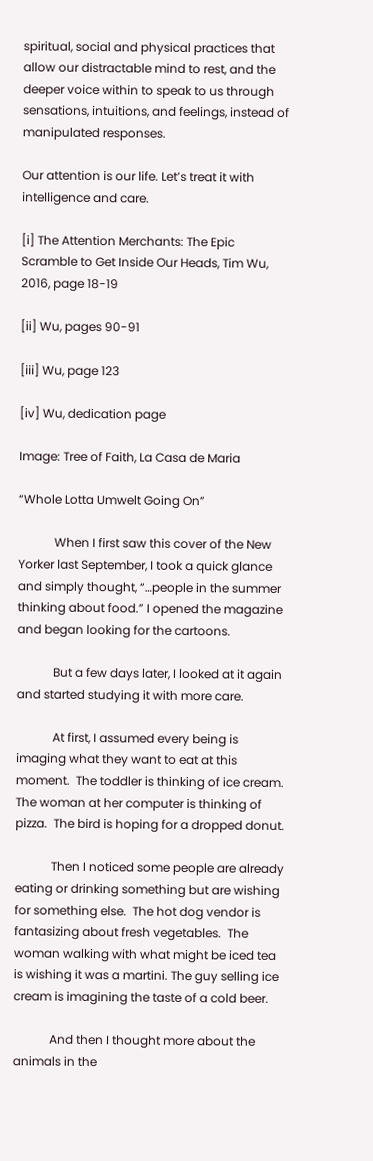spiritual, social and physical practices that allow our distractable mind to rest, and the deeper voice within to speak to us through sensations, intuitions, and feelings, instead of manipulated responses.

Our attention is our life. Let’s treat it with intelligence and care.

[i] The Attention Merchants: The Epic Scramble to Get Inside Our Heads, Tim Wu, 2016, page 18-19

[ii] Wu, pages 90-91

[iii] Wu, page 123

[iv] Wu, dedication page

Image: Tree of Faith, La Casa de Maria

“Whole Lotta Umwelt Going On”

            When I first saw this cover of the New Yorker last September, I took a quick glance and simply thought, “…people in the summer thinking about food.” I opened the magazine and began looking for the cartoons.

            But a few days later, I looked at it again and started studying it with more care.

            At first, I assumed every being is imaging what they want to eat at this moment.  The toddler is thinking of ice cream. The woman at her computer is thinking of pizza.  The bird is hoping for a dropped donut.

            Then I noticed some people are already eating or drinking something but are wishing for something else.  The hot dog vendor is fantasizing about fresh vegetables.  The woman walking with what might be iced tea is wishing it was a martini. The guy selling ice cream is imagining the taste of a cold beer.

            And then I thought more about the animals in the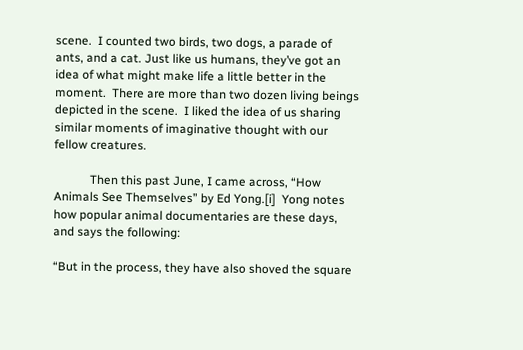scene.  I counted two birds, two dogs, a parade of ants, and a cat. Just like us humans, they’ve got an idea of what might make life a little better in the moment.  There are more than two dozen living beings depicted in the scene.  I liked the idea of us sharing similar moments of imaginative thought with our fellow creatures.

            Then this past June, I came across, “How Animals See Themselves” by Ed Yong.[i]  Yong notes how popular animal documentaries are these days, and says the following:

“But in the process, they have also shoved the square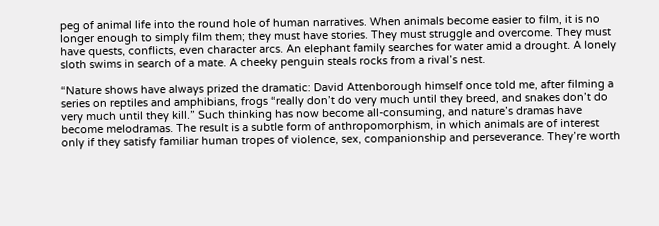peg of animal life into the round hole of human narratives. When animals become easier to film, it is no longer enough to simply film them; they must have stories. They must struggle and overcome. They must have quests, conflicts, even character arcs. An elephant family searches for water amid a drought. A lonely sloth swims in search of a mate. A cheeky penguin steals rocks from a rival’s nest.

“Nature shows have always prized the dramatic: David Attenborough himself once told me, after filming a series on reptiles and amphibians, frogs “really don’t do very much until they breed, and snakes don’t do very much until they kill.” Such thinking has now become all-consuming, and nature’s dramas have become melodramas. The result is a subtle form of anthropomorphism, in which animals are of interest only if they satisfy familiar human tropes of violence, sex, companionship and perseverance. They’re worth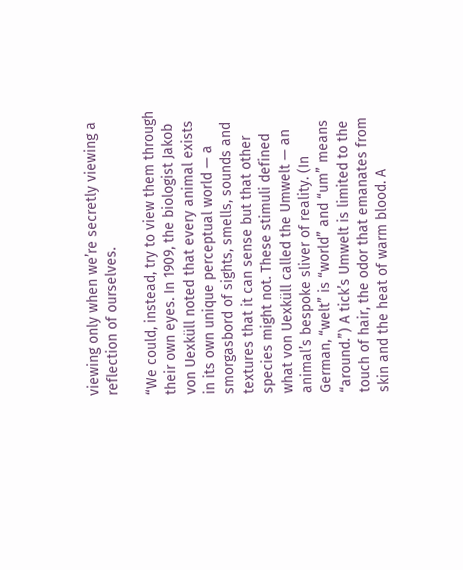viewing only when we’re secretly viewing a reflection of ourselves.

“We could, instead, try to view them through their own eyes. In 1909, the biologist Jakob von Uexküll noted that every animal exists in its own unique perceptual world — a smorgasbord of sights, smells, sounds and textures that it can sense but that other species might not. These stimuli defined what von Uexküll called the Umwelt — an animal’s bespoke sliver of reality. (In German, “welt” is “world” and “um” means “around.”) A tick’s Umwelt is limited to the touch of hair, the odor that emanates from skin and the heat of warm blood. A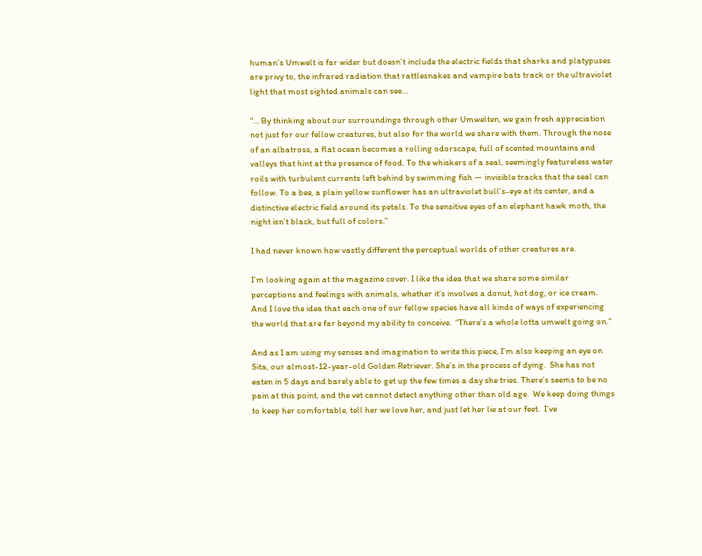human’s Umwelt is far wider but doesn’t include the electric fields that sharks and platypuses are privy to, the infrared radiation that rattlesnakes and vampire bats track or the ultraviolet light that most sighted animals can see…

“… By thinking about our surroundings through other Umwelten, we gain fresh appreciation not just for our fellow creatures, but also for the world we share with them. Through the nose of an albatross, a flat ocean becomes a rolling odorscape, full of scented mountains and valleys that hint at the presence of food. To the whiskers of a seal, seemingly featureless water roils with turbulent currents left behind by swimming fish — invisible tracks that the seal can follow. To a bee, a plain yellow sunflower has an ultraviolet bull’s-eye at its center, and a distinctive electric field around its petals. To the sensitive eyes of an elephant hawk moth, the night isn’t black, but full of colors.”

I had never known how vastly different the perceptual worlds of other creatures are.

I’m looking again at the magazine cover. I like the idea that we share some similar perceptions and feelings with animals, whether it’s involves a donut, hot dog, or ice cream. And I love the idea that each one of our fellow species have all kinds of ways of experiencing the world that are far beyond my ability to conceive.  “There’s a whole lotta umwelt going on.”

And as I am using my senses and imagination to write this piece, I’m also keeping an eye on Sita, our almost-12-year-old Golden Retriever. She’s in the process of dying.  She has not eaten in 5 days and barely able to get up the few times a day she tries. There’s seems to be no pain at this point, and the vet cannot detect anything other than old age.  We keep doing things to keep her comfortable, tell her we love her, and just let her lie at our feet.  I’ve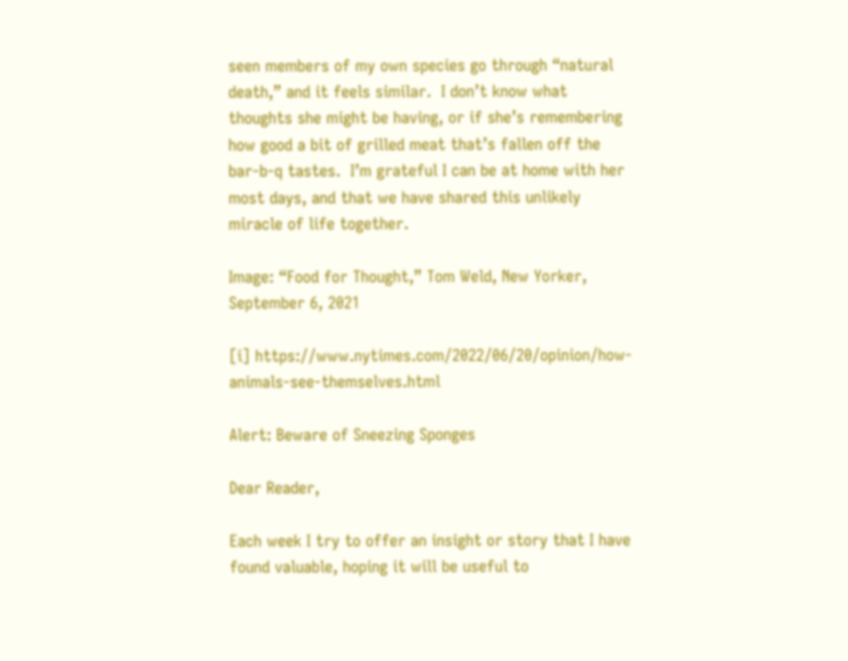seen members of my own species go through “natural death,” and it feels similar.  I don’t know what thoughts she might be having, or if she’s remembering how good a bit of grilled meat that’s fallen off the bar-b-q tastes.  I’m grateful I can be at home with her most days, and that we have shared this unlikely miracle of life together.

Image: “Food for Thought,” Tom Weld, New Yorker, September 6, 2021

[i] https://www.nytimes.com/2022/06/20/opinion/how-animals-see-themselves.html

Alert: Beware of Sneezing Sponges

Dear Reader,

Each week I try to offer an insight or story that I have found valuable, hoping it will be useful to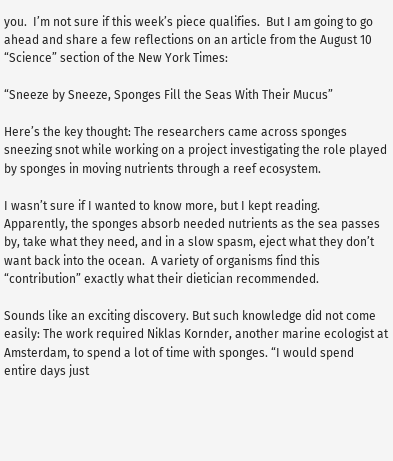you.  I’m not sure if this week’s piece qualifies.  But I am going to go ahead and share a few reflections on an article from the August 10 “Science” section of the New York Times:

“Sneeze by Sneeze, Sponges Fill the Seas With Their Mucus”

Here’s the key thought: The researchers came across sponges sneezing snot while working on a project investigating the role played by sponges in moving nutrients through a reef ecosystem.

I wasn’t sure if I wanted to know more, but I kept reading.  Apparently, the sponges absorb needed nutrients as the sea passes by, take what they need, and in a slow spasm, eject what they don’t want back into the ocean.  A variety of organisms find this “contribution” exactly what their dietician recommended.

Sounds like an exciting discovery. But such knowledge did not come easily: The work required Niklas Kornder, another marine ecologist at Amsterdam, to spend a lot of time with sponges. “I would spend entire days just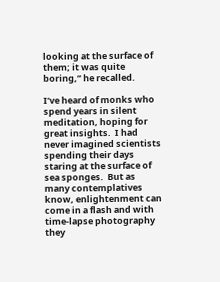looking at the surface of them; it was quite boring,” he recalled.

I’ve heard of monks who spend years in silent meditation, hoping for great insights.  I had never imagined scientists spending their days staring at the surface of sea sponges.  But as many contemplatives know, enlightenment can come in a flash and with time-lapse photography they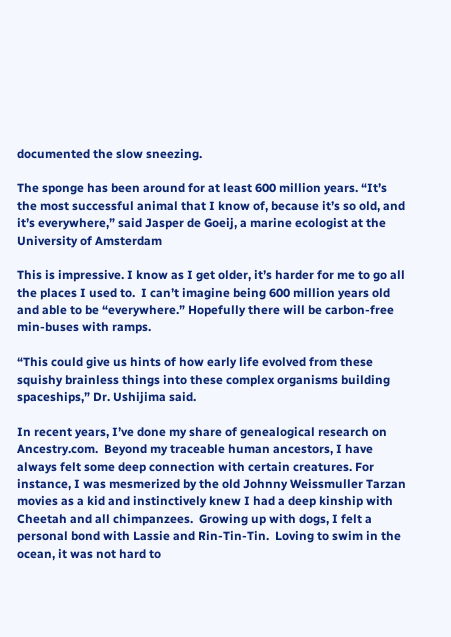documented the slow sneezing.

The sponge has been around for at least 600 million years. “It’s the most successful animal that I know of, because it’s so old, and it’s everywhere,” said Jasper de Goeij, a marine ecologist at the University of Amsterdam

This is impressive. I know as I get older, it’s harder for me to go all the places I used to.  I can’t imagine being 600 million years old and able to be “everywhere.” Hopefully there will be carbon-free min-buses with ramps.

“This could give us hints of how early life evolved from these squishy brainless things into these complex organisms building spaceships,” Dr. Ushijima said.

In recent years, I’ve done my share of genealogical research on Ancestry.com.  Beyond my traceable human ancestors, I have always felt some deep connection with certain creatures. For instance, I was mesmerized by the old Johnny Weissmuller Tarzan movies as a kid and instinctively knew I had a deep kinship with Cheetah and all chimpanzees.  Growing up with dogs, I felt a personal bond with Lassie and Rin-Tin-Tin.  Loving to swim in the ocean, it was not hard to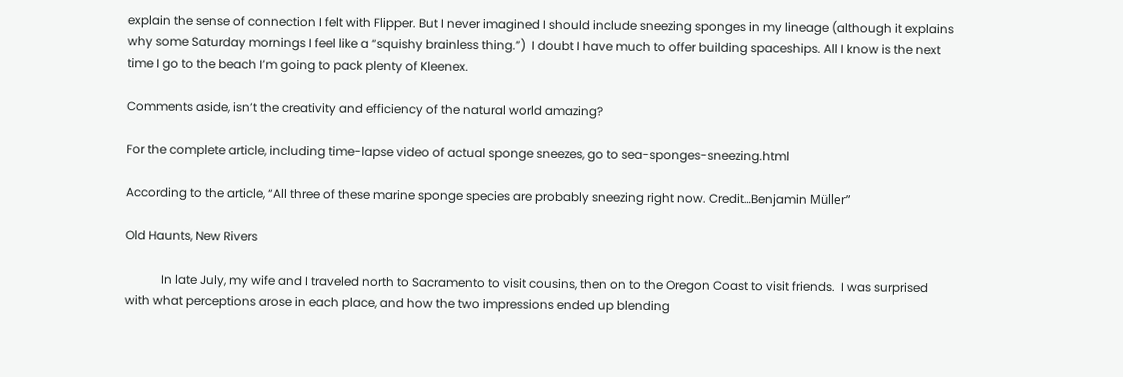explain the sense of connection I felt with Flipper. But I never imagined I should include sneezing sponges in my lineage (although it explains why some Saturday mornings I feel like a “squishy brainless thing.”)  I doubt I have much to offer building spaceships. All I know is the next time I go to the beach I’m going to pack plenty of Kleenex.

Comments aside, isn’t the creativity and efficiency of the natural world amazing?

For the complete article, including time-lapse video of actual sponge sneezes, go to sea-sponges-sneezing.html

According to the article, “All three of these marine sponge species are probably sneezing right now. Credit…Benjamin Müller”

Old Haunts, New Rivers

            In late July, my wife and I traveled north to Sacramento to visit cousins, then on to the Oregon Coast to visit friends.  I was surprised with what perceptions arose in each place, and how the two impressions ended up blending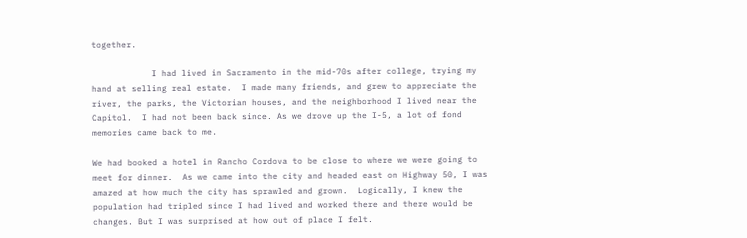together.

            I had lived in Sacramento in the mid-70s after college, trying my hand at selling real estate.  I made many friends, and grew to appreciate the river, the parks, the Victorian houses, and the neighborhood I lived near the Capitol.  I had not been back since. As we drove up the I-5, a lot of fond memories came back to me.

We had booked a hotel in Rancho Cordova to be close to where we were going to meet for dinner.  As we came into the city and headed east on Highway 50, I was amazed at how much the city has sprawled and grown.  Logically, I knew the population had tripled since I had lived and worked there and there would be changes. But I was surprised at how out of place I felt.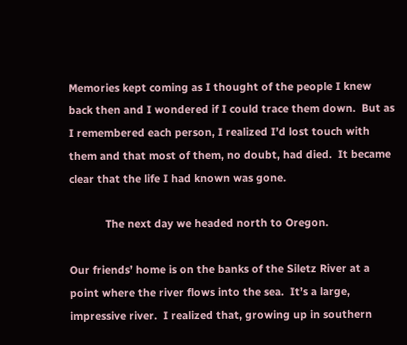Memories kept coming as I thought of the people I knew back then and I wondered if I could trace them down.  But as I remembered each person, I realized I’d lost touch with them and that most of them, no doubt, had died.  It became clear that the life I had known was gone.

            The next day we headed north to Oregon.

Our friends’ home is on the banks of the Siletz River at a point where the river flows into the sea.  It’s a large, impressive river.  I realized that, growing up in southern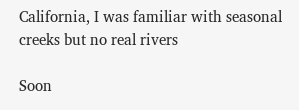California, I was familiar with seasonal creeks but no real rivers

Soon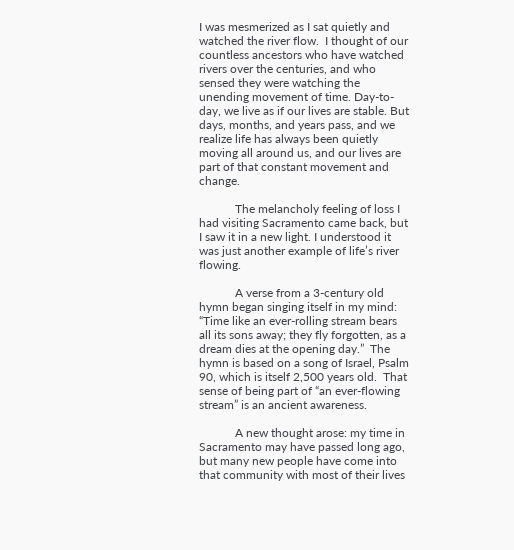I was mesmerized as I sat quietly and watched the river flow.  I thought of our countless ancestors who have watched rivers over the centuries, and who sensed they were watching the unending movement of time. Day-to-day, we live as if our lives are stable. But days, months, and years pass, and we realize life has always been quietly moving all around us, and our lives are part of that constant movement and change.

            The melancholy feeling of loss I had visiting Sacramento came back, but I saw it in a new light. I understood it was just another example of life’s river flowing.

            A verse from a 3-century old hymn began singing itself in my mind: “Time like an ever-rolling stream bears all its sons away; they fly forgotten, as a dream dies at the opening day.”  The hymn is based on a song of Israel, Psalm 90, which is itself 2,500 years old.  That sense of being part of “an ever-flowing stream” is an ancient awareness.

            A new thought arose: my time in Sacramento may have passed long ago, but many new people have come into that community with most of their lives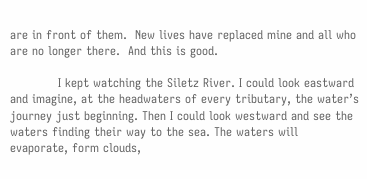are in front of them.  New lives have replaced mine and all who are no longer there.  And this is good.

            I kept watching the Siletz River. I could look eastward and imagine, at the headwaters of every tributary, the water’s journey just beginning. Then I could look westward and see the waters finding their way to the sea. The waters will evaporate, form clouds,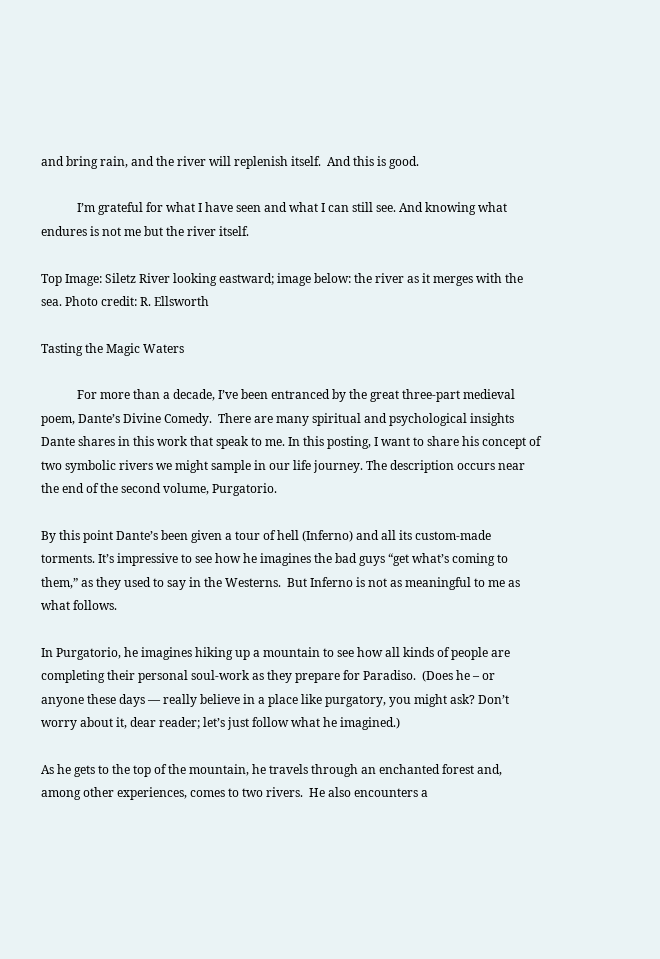and bring rain, and the river will replenish itself.  And this is good.

            I’m grateful for what I have seen and what I can still see. And knowing what endures is not me but the river itself.

Top Image: Siletz River looking eastward; image below: the river as it merges with the sea. Photo credit: R. Ellsworth

Tasting the Magic Waters

            For more than a decade, I’ve been entranced by the great three-part medieval poem, Dante’s Divine Comedy.  There are many spiritual and psychological insights Dante shares in this work that speak to me. In this posting, I want to share his concept of two symbolic rivers we might sample in our life journey. The description occurs near the end of the second volume, Purgatorio.

By this point Dante’s been given a tour of hell (Inferno) and all its custom-made torments. It’s impressive to see how he imagines the bad guys “get what’s coming to them,” as they used to say in the Westerns.  But Inferno is not as meaningful to me as what follows.

In Purgatorio, he imagines hiking up a mountain to see how all kinds of people are completing their personal soul-work as they prepare for Paradiso.  (Does he – or anyone these days — really believe in a place like purgatory, you might ask? Don’t worry about it, dear reader; let’s just follow what he imagined.)

As he gets to the top of the mountain, he travels through an enchanted forest and, among other experiences, comes to two rivers.  He also encounters a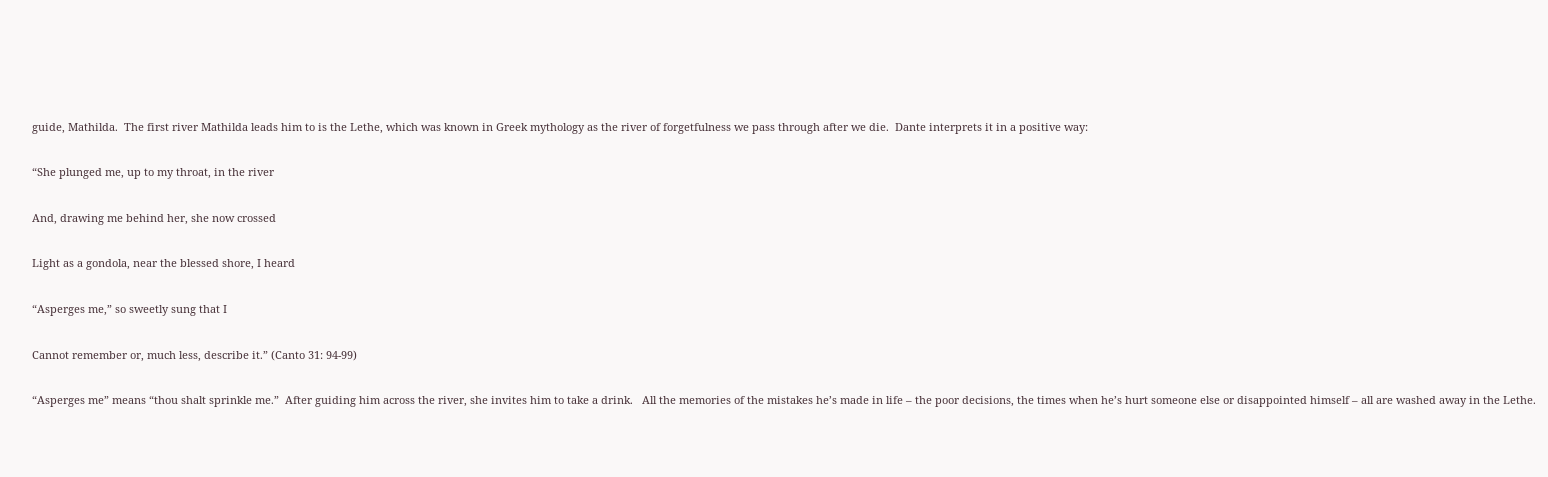guide, Mathilda.  The first river Mathilda leads him to is the Lethe, which was known in Greek mythology as the river of forgetfulness we pass through after we die.  Dante interprets it in a positive way:

“She plunged me, up to my throat, in the river

And, drawing me behind her, she now crossed

Light as a gondola, near the blessed shore, I heard

“Asperges me,” so sweetly sung that I

Cannot remember or, much less, describe it.” (Canto 31: 94-99)

“Asperges me” means “thou shalt sprinkle me.”  After guiding him across the river, she invites him to take a drink.   All the memories of the mistakes he’s made in life – the poor decisions, the times when he’s hurt someone else or disappointed himself – all are washed away in the Lethe.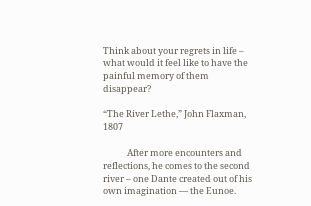Think about your regrets in life – what would it feel like to have the painful memory of them disappear?

“The River Lethe,” John Flaxman, 1807

            After more encounters and reflections, he comes to the second river – one Dante created out of his own imagination — the Eunoe.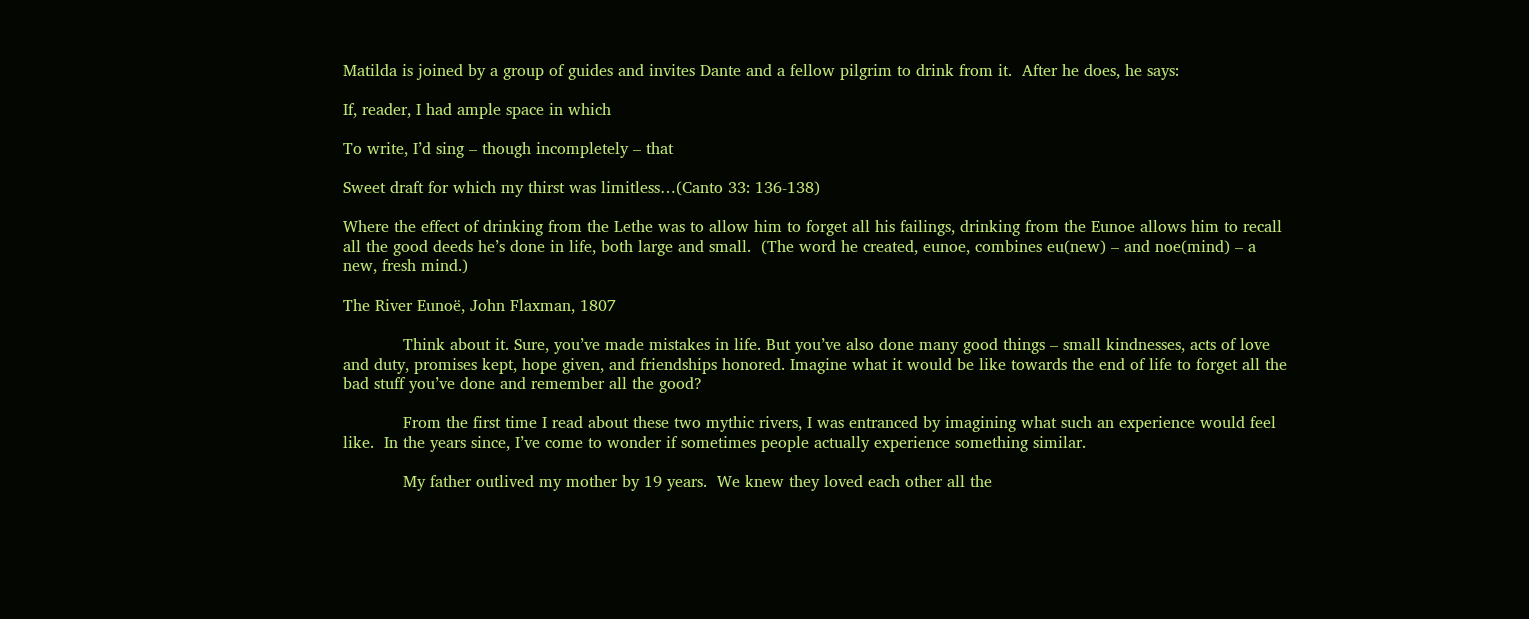Matilda is joined by a group of guides and invites Dante and a fellow pilgrim to drink from it.  After he does, he says:

If, reader, I had ample space in which

To write, I’d sing – though incompletely – that

Sweet draft for which my thirst was limitless…(Canto 33: 136-138)

Where the effect of drinking from the Lethe was to allow him to forget all his failings, drinking from the Eunoe allows him to recall all the good deeds he’s done in life, both large and small.  (The word he created, eunoe, combines eu(new) – and noe(mind) – a new, fresh mind.)

The River Eunoë, John Flaxman, 1807

            Think about it. Sure, you’ve made mistakes in life. But you’ve also done many good things – small kindnesses, acts of love and duty, promises kept, hope given, and friendships honored. Imagine what it would be like towards the end of life to forget all the bad stuff you’ve done and remember all the good?

            From the first time I read about these two mythic rivers, I was entranced by imagining what such an experience would feel like.  In the years since, I’ve come to wonder if sometimes people actually experience something similar.

            My father outlived my mother by 19 years.  We knew they loved each other all the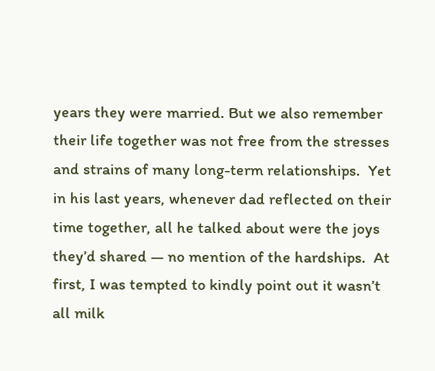years they were married. But we also remember their life together was not free from the stresses and strains of many long-term relationships.  Yet in his last years, whenever dad reflected on their time together, all he talked about were the joys they’d shared — no mention of the hardships.  At first, I was tempted to kindly point out it wasn’t all milk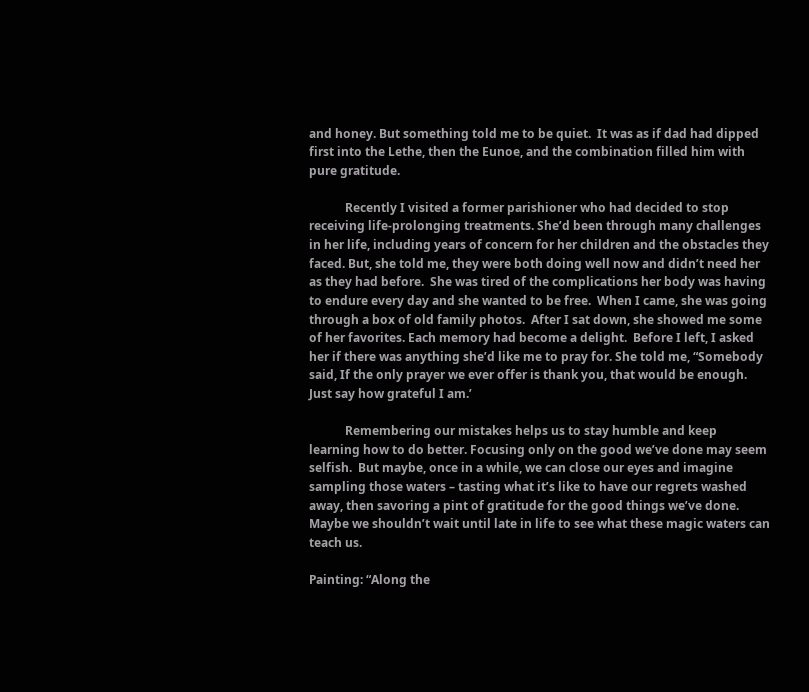and honey. But something told me to be quiet.  It was as if dad had dipped first into the Lethe, then the Eunoe, and the combination filled him with pure gratitude.

            Recently I visited a former parishioner who had decided to stop receiving life-prolonging treatments. She’d been through many challenges in her life, including years of concern for her children and the obstacles they faced. But, she told me, they were both doing well now and didn’t need her as they had before.  She was tired of the complications her body was having to endure every day and she wanted to be free.  When I came, she was going through a box of old family photos.  After I sat down, she showed me some of her favorites. Each memory had become a delight.  Before I left, I asked her if there was anything she’d like me to pray for. She told me, “Somebody said, If the only prayer we ever offer is thank you, that would be enough.  Just say how grateful I am.’

            Remembering our mistakes helps us to stay humble and keep learning how to do better. Focusing only on the good we’ve done may seem selfish.  But maybe, once in a while, we can close our eyes and imagine sampling those waters – tasting what it’s like to have our regrets washed away, then savoring a pint of gratitude for the good things we’ve done.  Maybe we shouldn’t wait until late in life to see what these magic waters can teach us.

Painting: “Along the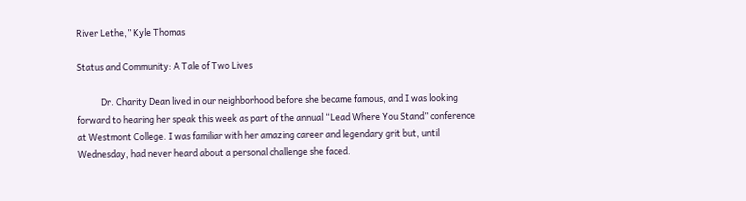River Lethe,” Kyle Thomas

Status and Community: A Tale of Two Lives

            Dr. Charity Dean lived in our neighborhood before she became famous, and I was looking forward to hearing her speak this week as part of the annual “Lead Where You Stand” conference at Westmont College. I was familiar with her amazing career and legendary grit but, until Wednesday, had never heard about a personal challenge she faced.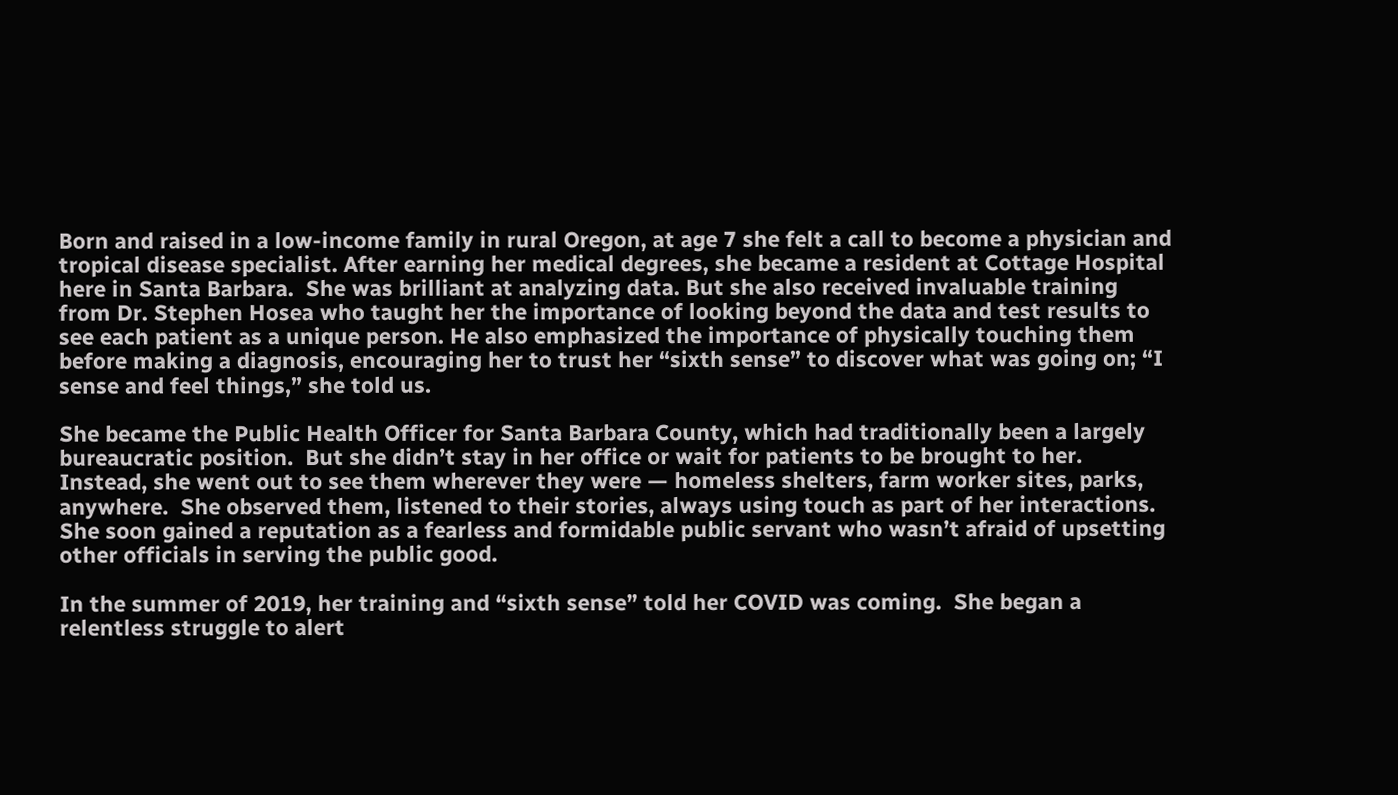Born and raised in a low-income family in rural Oregon, at age 7 she felt a call to become a physician and tropical disease specialist. After earning her medical degrees, she became a resident at Cottage Hospital here in Santa Barbara.  She was brilliant at analyzing data. But she also received invaluable training from Dr. Stephen Hosea who taught her the importance of looking beyond the data and test results to see each patient as a unique person. He also emphasized the importance of physically touching them before making a diagnosis, encouraging her to trust her “sixth sense” to discover what was going on; “I sense and feel things,” she told us.

She became the Public Health Officer for Santa Barbara County, which had traditionally been a largely bureaucratic position.  But she didn’t stay in her office or wait for patients to be brought to her. Instead, she went out to see them wherever they were — homeless shelters, farm worker sites, parks, anywhere.  She observed them, listened to their stories, always using touch as part of her interactions.  She soon gained a reputation as a fearless and formidable public servant who wasn’t afraid of upsetting other officials in serving the public good.

In the summer of 2019, her training and “sixth sense” told her COVID was coming.  She began a relentless struggle to alert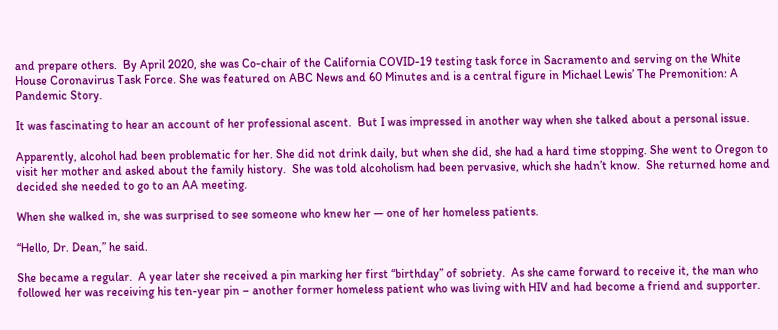and prepare others.  By April 2020, she was Co-chair of the California COVID-19 testing task force in Sacramento and serving on the White House Coronavirus Task Force. She was featured on ABC News and 60 Minutes and is a central figure in Michael Lewis’ The Premonition: A Pandemic Story.

It was fascinating to hear an account of her professional ascent.  But I was impressed in another way when she talked about a personal issue.

Apparently, alcohol had been problematic for her. She did not drink daily, but when she did, she had a hard time stopping. She went to Oregon to visit her mother and asked about the family history.  She was told alcoholism had been pervasive, which she hadn’t know.  She returned home and decided she needed to go to an AA meeting.

When she walked in, she was surprised to see someone who knew her — one of her homeless patients.

“Hello, Dr. Dean,” he said.

She became a regular.  A year later she received a pin marking her first “birthday” of sobriety.  As she came forward to receive it, the man who followed her was receiving his ten-year pin – another former homeless patient who was living with HIV and had become a friend and supporter.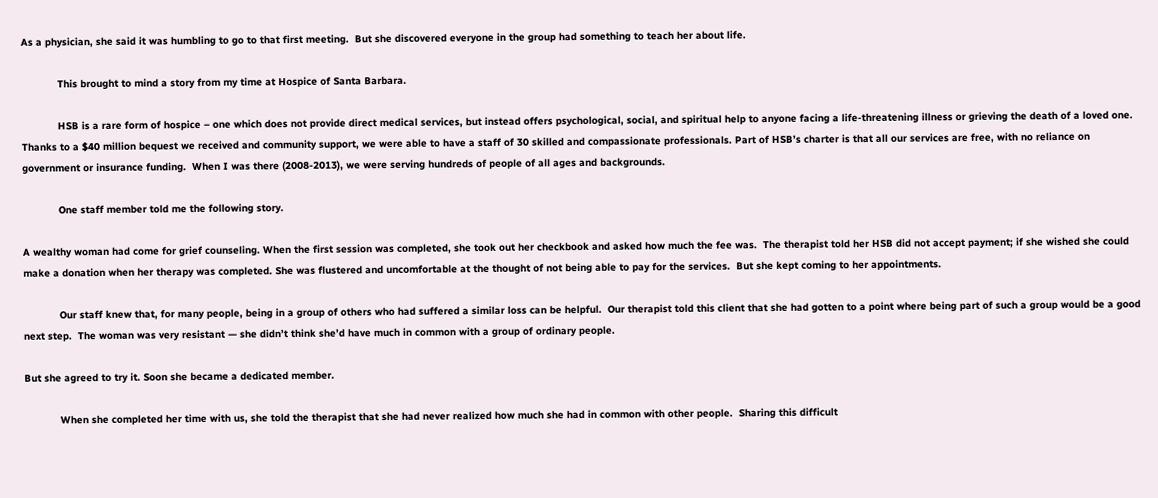As a physician, she said it was humbling to go to that first meeting.  But she discovered everyone in the group had something to teach her about life.

            This brought to mind a story from my time at Hospice of Santa Barbara.

            HSB is a rare form of hospice – one which does not provide direct medical services, but instead offers psychological, social, and spiritual help to anyone facing a life-threatening illness or grieving the death of a loved one.  Thanks to a $40 million bequest we received and community support, we were able to have a staff of 30 skilled and compassionate professionals. Part of HSB’s charter is that all our services are free, with no reliance on government or insurance funding.  When I was there (2008-2013), we were serving hundreds of people of all ages and backgrounds.

            One staff member told me the following story.

A wealthy woman had come for grief counseling. When the first session was completed, she took out her checkbook and asked how much the fee was.  The therapist told her HSB did not accept payment; if she wished she could make a donation when her therapy was completed. She was flustered and uncomfortable at the thought of not being able to pay for the services.  But she kept coming to her appointments.

            Our staff knew that, for many people, being in a group of others who had suffered a similar loss can be helpful.  Our therapist told this client that she had gotten to a point where being part of such a group would be a good next step.  The woman was very resistant — she didn’t think she’d have much in common with a group of ordinary people.

But she agreed to try it. Soon she became a dedicated member.

            When she completed her time with us, she told the therapist that she had never realized how much she had in common with other people.  Sharing this difficult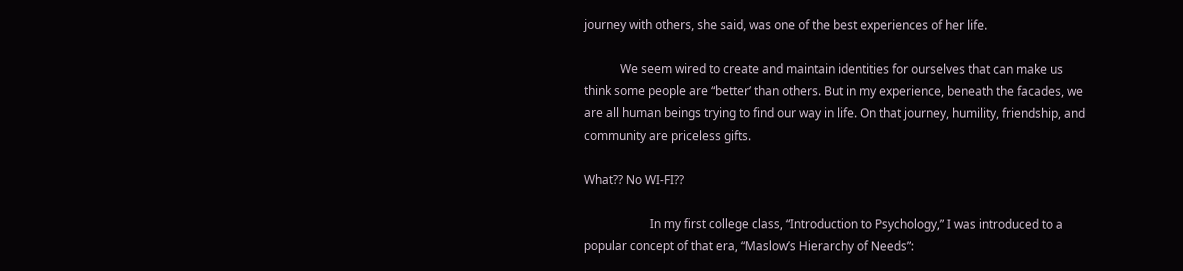journey with others, she said, was one of the best experiences of her life.

            We seem wired to create and maintain identities for ourselves that can make us think some people are “better’ than others. But in my experience, beneath the facades, we are all human beings trying to find our way in life. On that journey, humility, friendship, and community are priceless gifts.

What?? No WI-FI??

                      In my first college class, “Introduction to Psychology,” I was introduced to a popular concept of that era, “Maslow’s Hierarchy of Needs”: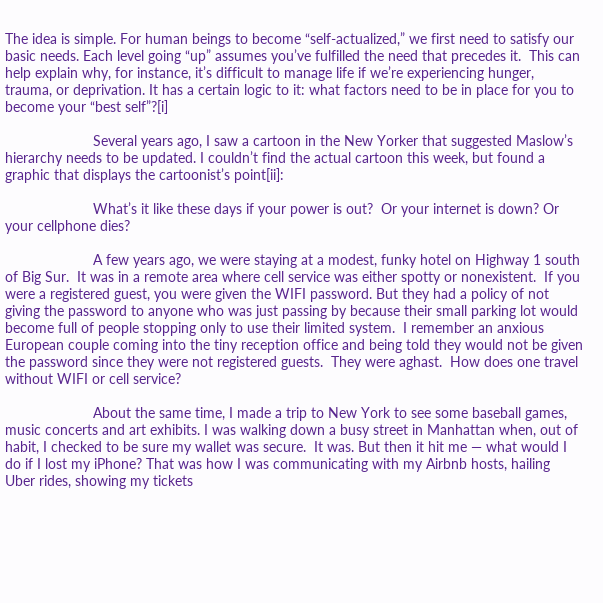The idea is simple. For human beings to become “self-actualized,” we first need to satisfy our basic needs. Each level going “up” assumes you’ve fulfilled the need that precedes it.  This can help explain why, for instance, it’s difficult to manage life if we’re experiencing hunger, trauma, or deprivation. It has a certain logic to it: what factors need to be in place for you to become your “best self”?[i]

                      Several years ago, I saw a cartoon in the New Yorker that suggested Maslow’s hierarchy needs to be updated. I couldn’t find the actual cartoon this week, but found a graphic that displays the cartoonist’s point[ii]:

                      What’s it like these days if your power is out?  Or your internet is down? Or your cellphone dies?

                      A few years ago, we were staying at a modest, funky hotel on Highway 1 south of Big Sur.  It was in a remote area where cell service was either spotty or nonexistent.  If you were a registered guest, you were given the WIFI password. But they had a policy of not giving the password to anyone who was just passing by because their small parking lot would become full of people stopping only to use their limited system.  I remember an anxious European couple coming into the tiny reception office and being told they would not be given the password since they were not registered guests.  They were aghast.  How does one travel without WIFI or cell service?

                      About the same time, I made a trip to New York to see some baseball games, music concerts and art exhibits. I was walking down a busy street in Manhattan when, out of habit, I checked to be sure my wallet was secure.  It was. But then it hit me — what would I do if I lost my iPhone? That was how I was communicating with my Airbnb hosts, hailing Uber rides, showing my tickets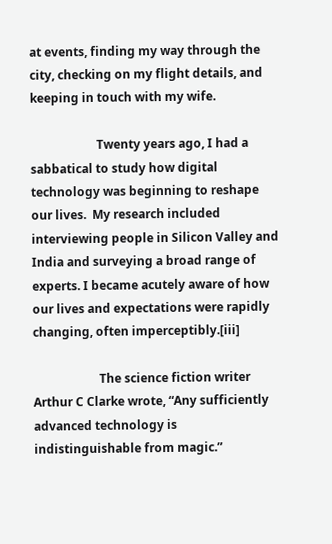at events, finding my way through the city, checking on my flight details, and keeping in touch with my wife.

                      Twenty years ago, I had a sabbatical to study how digital technology was beginning to reshape our lives.  My research included interviewing people in Silicon Valley and India and surveying a broad range of experts. I became acutely aware of how our lives and expectations were rapidly changing, often imperceptibly.[iii]

                      The science fiction writer Arthur C Clarke wrote, “Any sufficiently advanced technology is indistinguishable from magic.”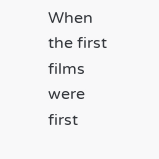When the first films were first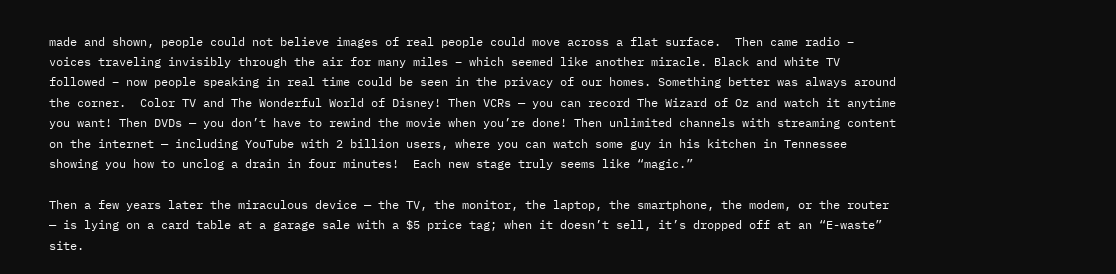made and shown, people could not believe images of real people could move across a flat surface.  Then came radio – voices traveling invisibly through the air for many miles – which seemed like another miracle. Black and white TV followed – now people speaking in real time could be seen in the privacy of our homes. Something better was always around the corner.  Color TV and The Wonderful World of Disney! Then VCRs — you can record The Wizard of Oz and watch it anytime you want! Then DVDs — you don’t have to rewind the movie when you’re done! Then unlimited channels with streaming content on the internet — including YouTube with 2 billion users, where you can watch some guy in his kitchen in Tennessee showing you how to unclog a drain in four minutes!  Each new stage truly seems like “magic.”

Then a few years later the miraculous device — the TV, the monitor, the laptop, the smartphone, the modem, or the router — is lying on a card table at a garage sale with a $5 price tag; when it doesn’t sell, it’s dropped off at an “E-waste” site.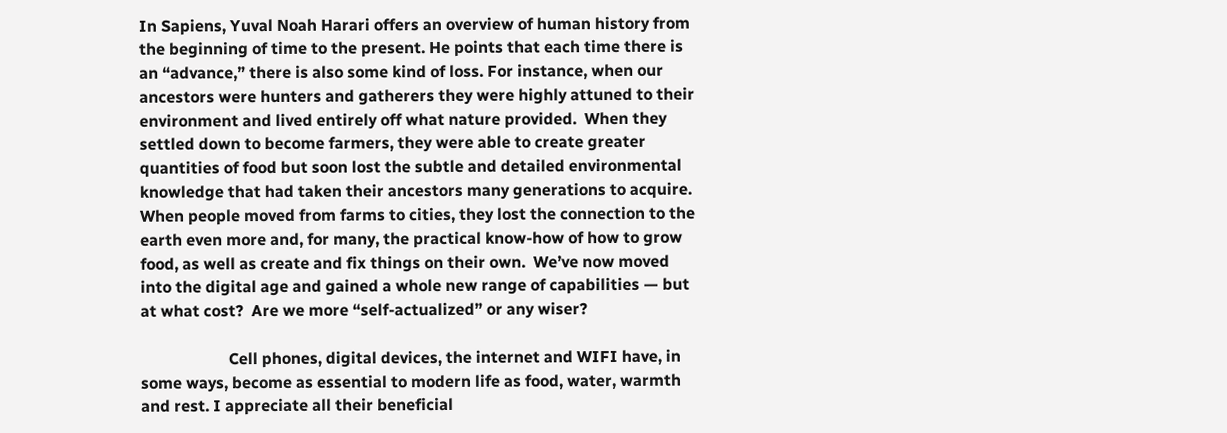In Sapiens, Yuval Noah Harari offers an overview of human history from the beginning of time to the present. He points that each time there is an “advance,” there is also some kind of loss. For instance, when our ancestors were hunters and gatherers they were highly attuned to their environment and lived entirely off what nature provided.  When they settled down to become farmers, they were able to create greater quantities of food but soon lost the subtle and detailed environmental knowledge that had taken their ancestors many generations to acquire.  When people moved from farms to cities, they lost the connection to the earth even more and, for many, the practical know-how of how to grow food, as well as create and fix things on their own.  We’ve now moved into the digital age and gained a whole new range of capabilities — but at what cost?  Are we more “self-actualized” or any wiser?

                      Cell phones, digital devices, the internet and WIFI have, in some ways, become as essential to modern life as food, water, warmth and rest. I appreciate all their beneficial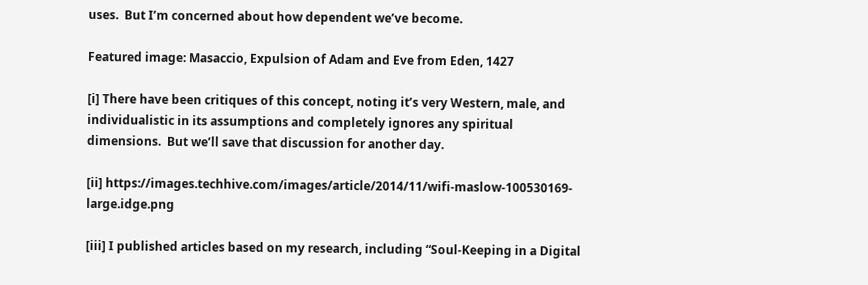uses.  But I’m concerned about how dependent we’ve become.

Featured image: Masaccio, Expulsion of Adam and Eve from Eden, 1427

[i] There have been critiques of this concept, noting it’s very Western, male, and individualistic in its assumptions and completely ignores any spiritual dimensions.  But we’ll save that discussion for another day.

[ii] https://images.techhive.com/images/article/2014/11/wifi-maslow-100530169-large.idge.png

[iii] I published articles based on my research, including “Soul-Keeping in a Digital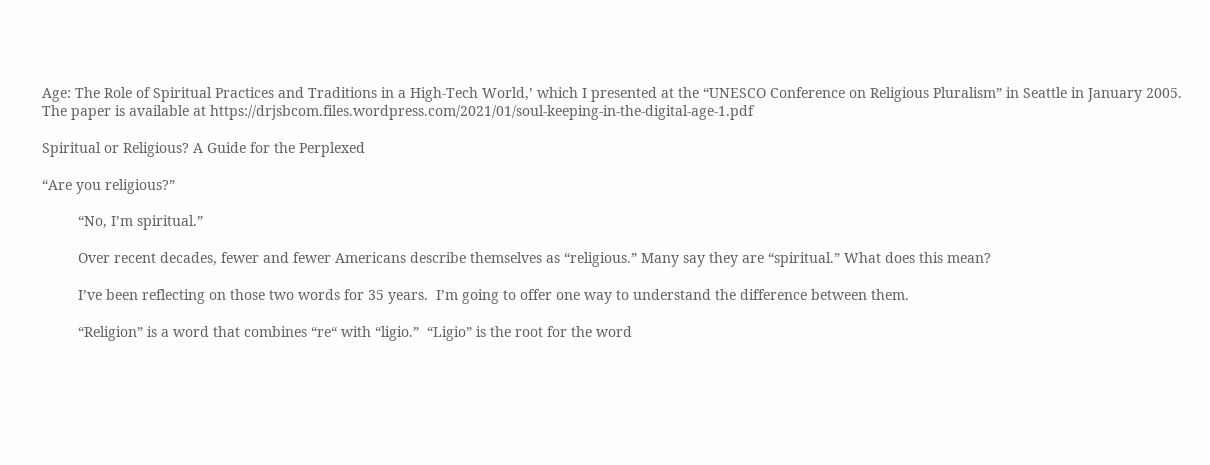Age: The Role of Spiritual Practices and Traditions in a High-Tech World,’ which I presented at the “UNESCO Conference on Religious Pluralism” in Seattle in January 2005.  The paper is available at https://drjsbcom.files.wordpress.com/2021/01/soul-keeping-in-the-digital-age-1.pdf

Spiritual or Religious? A Guide for the Perplexed

“Are you religious?”

         “No, I’m spiritual.”

         Over recent decades, fewer and fewer Americans describe themselves as “religious.” Many say they are “spiritual.” What does this mean?

         I’ve been reflecting on those two words for 35 years.  I’m going to offer one way to understand the difference between them.

         “Religion” is a word that combines “re“ with “ligio.”  “Ligio” is the root for the word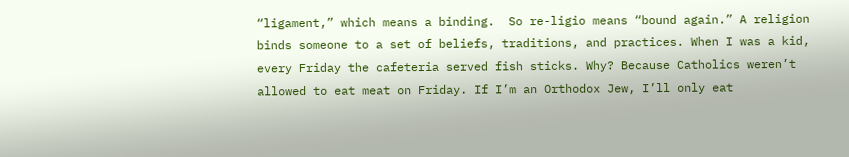“ligament,” which means a binding.  So re-ligio means “bound again.” A religion binds someone to a set of beliefs, traditions, and practices. When I was a kid, every Friday the cafeteria served fish sticks. Why? Because Catholics weren’t allowed to eat meat on Friday. If I’m an Orthodox Jew, I’ll only eat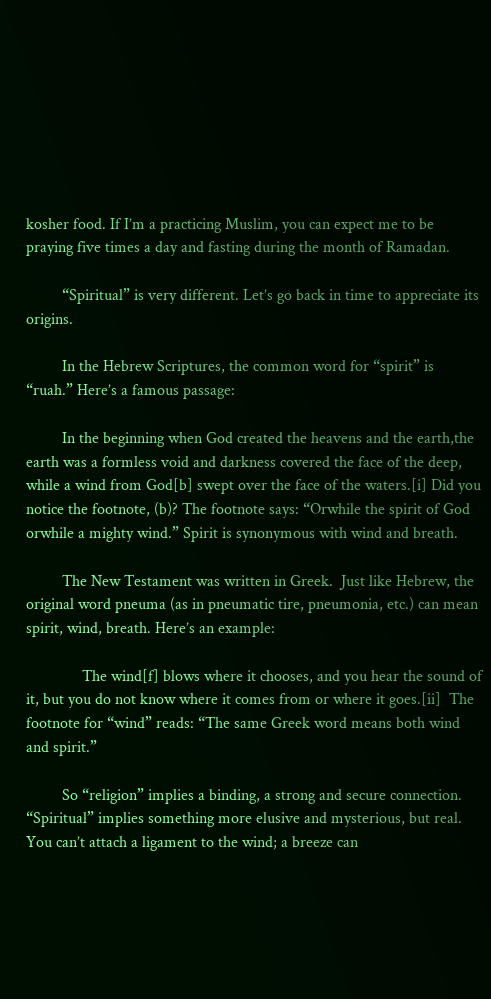kosher food. If I’m a practicing Muslim, you can expect me to be praying five times a day and fasting during the month of Ramadan.

         “Spiritual” is very different. Let’s go back in time to appreciate its origins.

         In the Hebrew Scriptures, the common word for “spirit” is “ruah.” Here’s a famous passage:

         In the beginning when God created the heavens and the earth,the earth was a formless void and darkness covered the face of the deep, while a wind from God[b] swept over the face of the waters.[i] Did you notice the footnote, (b)? The footnote says: “Orwhile the spirit of God orwhile a mighty wind.” Spirit is synonymous with wind and breath.

         The New Testament was written in Greek.  Just like Hebrew, the original word pneuma (as in pneumatic tire, pneumonia, etc.) can mean spirit, wind, breath. Here’s an example:

              The wind[f] blows where it chooses, and you hear the sound of it, but you do not know where it comes from or where it goes.[ii]  The footnote for “wind” reads: “The same Greek word means both wind and spirit.”

         So “religion” implies a binding, a strong and secure connection.  “Spiritual” implies something more elusive and mysterious, but real. You can’t attach a ligament to the wind; a breeze can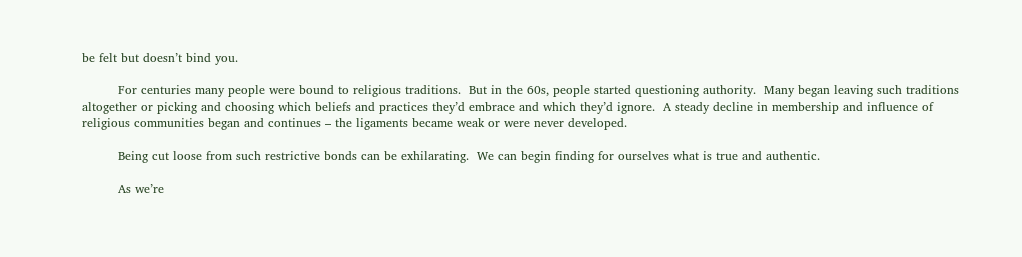be felt but doesn’t bind you.

         For centuries many people were bound to religious traditions.  But in the 60s, people started questioning authority.  Many began leaving such traditions altogether or picking and choosing which beliefs and practices they’d embrace and which they’d ignore.  A steady decline in membership and influence of religious communities began and continues – the ligaments became weak or were never developed.

         Being cut loose from such restrictive bonds can be exhilarating.  We can begin finding for ourselves what is true and authentic.

         As we’re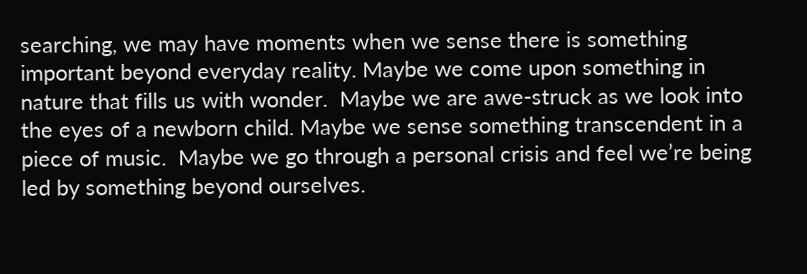searching, we may have moments when we sense there is something important beyond everyday reality. Maybe we come upon something in nature that fills us with wonder.  Maybe we are awe-struck as we look into the eyes of a newborn child. Maybe we sense something transcendent in a piece of music.  Maybe we go through a personal crisis and feel we’re being led by something beyond ourselves.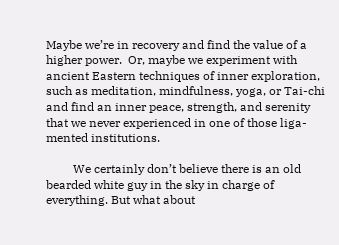Maybe we’re in recovery and find the value of a higher power.  Or, maybe we experiment with ancient Eastern techniques of inner exploration, such as meditation, mindfulness, yoga, or Tai-chi and find an inner peace, strength, and serenity that we never experienced in one of those liga-mented institutions.

         We certainly don’t believe there is an old bearded white guy in the sky in charge of everything. But what about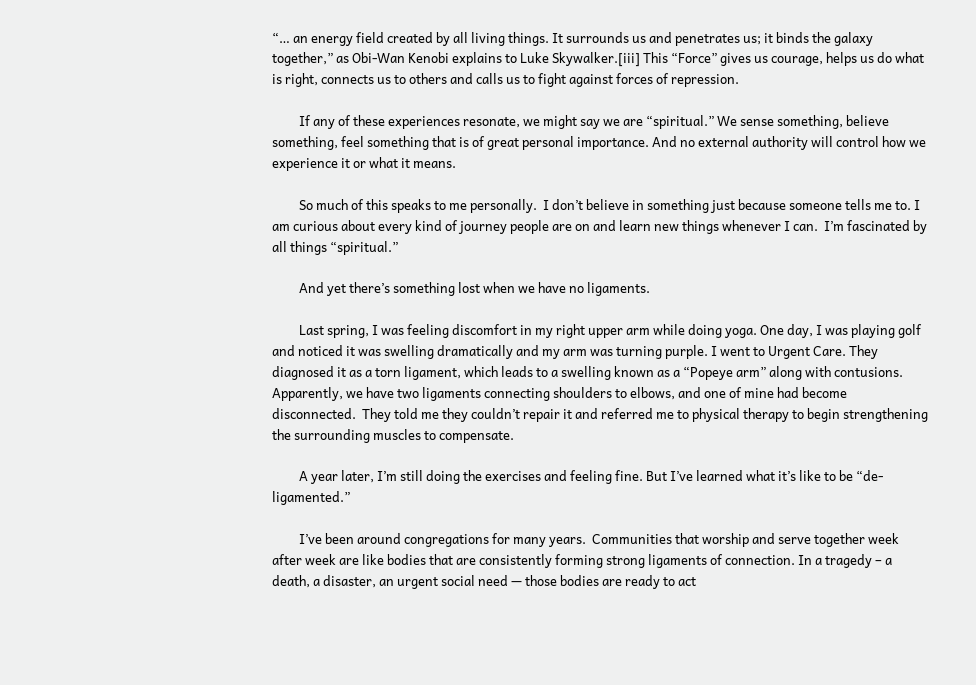“… an energy field created by all living things. It surrounds us and penetrates us; it binds the galaxy together,” as Obi-Wan Kenobi explains to Luke Skywalker.[iii] This “Force” gives us courage, helps us do what is right, connects us to others and calls us to fight against forces of repression.

         If any of these experiences resonate, we might say we are “spiritual.” We sense something, believe something, feel something that is of great personal importance. And no external authority will control how we experience it or what it means.

         So much of this speaks to me personally.  I don’t believe in something just because someone tells me to. I am curious about every kind of journey people are on and learn new things whenever I can.  I’m fascinated by all things “spiritual.”

         And yet there’s something lost when we have no ligaments.

         Last spring, I was feeling discomfort in my right upper arm while doing yoga. One day, I was playing golf and noticed it was swelling dramatically and my arm was turning purple. I went to Urgent Care. They diagnosed it as a torn ligament, which leads to a swelling known as a “Popeye arm” along with contusions.  Apparently, we have two ligaments connecting shoulders to elbows, and one of mine had become disconnected.  They told me they couldn’t repair it and referred me to physical therapy to begin strengthening the surrounding muscles to compensate.

         A year later, I’m still doing the exercises and feeling fine. But I’ve learned what it’s like to be “de-ligamented.”

         I’ve been around congregations for many years.  Communities that worship and serve together week after week are like bodies that are consistently forming strong ligaments of connection. In a tragedy – a death, a disaster, an urgent social need — those bodies are ready to act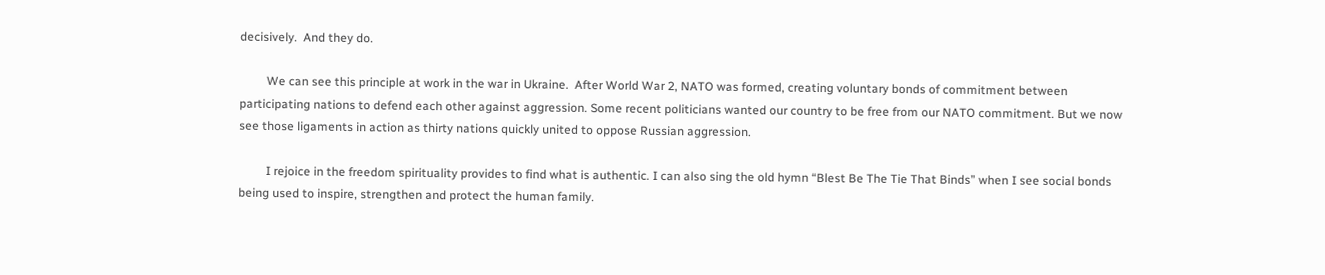decisively.  And they do.

         We can see this principle at work in the war in Ukraine.  After World War 2, NATO was formed, creating voluntary bonds of commitment between participating nations to defend each other against aggression. Some recent politicians wanted our country to be free from our NATO commitment. But we now see those ligaments in action as thirty nations quickly united to oppose Russian aggression.

         I rejoice in the freedom spirituality provides to find what is authentic. I can also sing the old hymn “Blest Be The Tie That Binds” when I see social bonds being used to inspire, strengthen and protect the human family.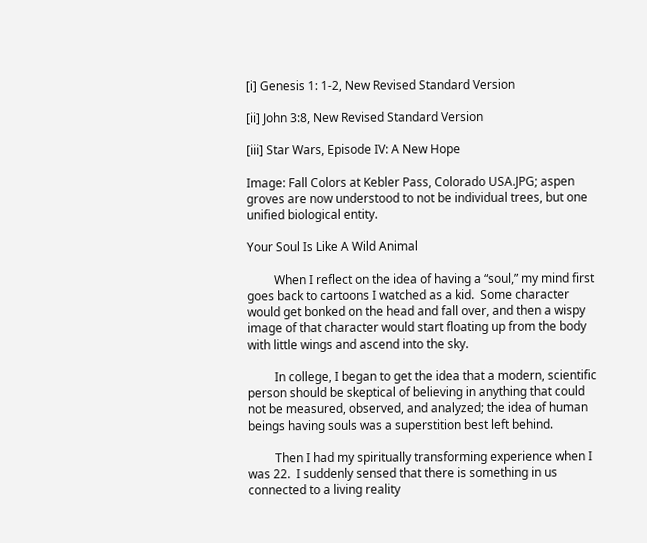[i] Genesis 1: 1-2, New Revised Standard Version

[ii] John 3:8, New Revised Standard Version

[iii] Star Wars, Episode IV: A New Hope

Image: Fall Colors at Kebler Pass, Colorado USA.JPG; aspen groves are now understood to not be individual trees, but one unified biological entity.

Your Soul Is Like A Wild Animal

         When I reflect on the idea of having a “soul,” my mind first goes back to cartoons I watched as a kid.  Some character would get bonked on the head and fall over, and then a wispy image of that character would start floating up from the body with little wings and ascend into the sky.

         In college, I began to get the idea that a modern, scientific person should be skeptical of believing in anything that could not be measured, observed, and analyzed; the idea of human beings having souls was a superstition best left behind.

         Then I had my spiritually transforming experience when I was 22.  I suddenly sensed that there is something in us connected to a living reality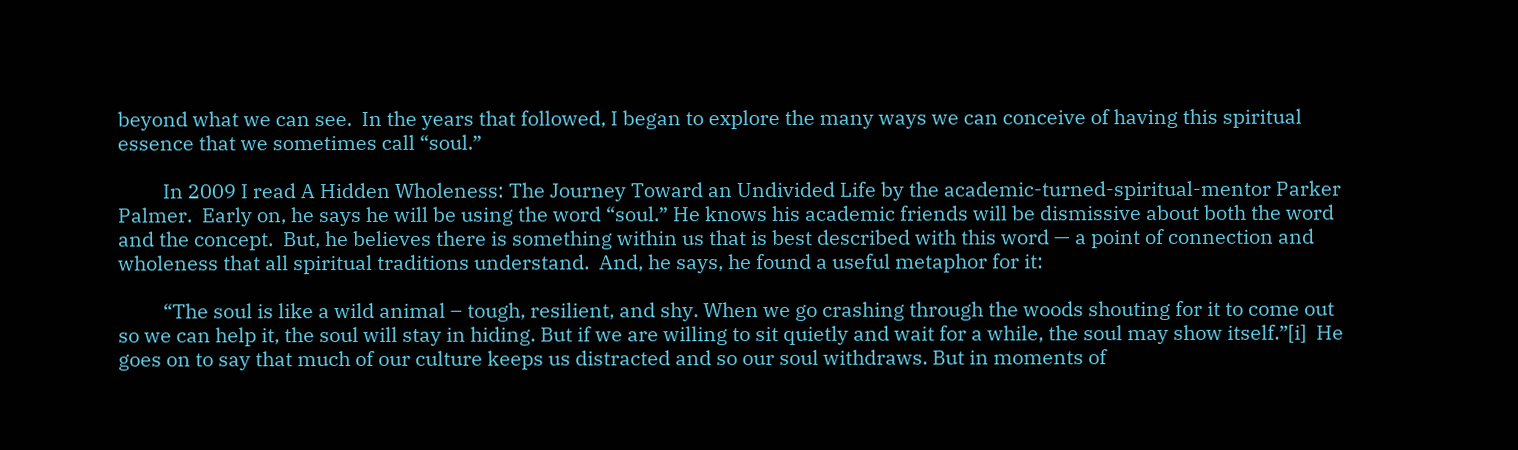beyond what we can see.  In the years that followed, I began to explore the many ways we can conceive of having this spiritual essence that we sometimes call “soul.”

         In 2009 I read A Hidden Wholeness: The Journey Toward an Undivided Life by the academic-turned-spiritual-mentor Parker Palmer.  Early on, he says he will be using the word “soul.” He knows his academic friends will be dismissive about both the word and the concept.  But, he believes there is something within us that is best described with this word — a point of connection and wholeness that all spiritual traditions understand.  And, he says, he found a useful metaphor for it:

         “The soul is like a wild animal – tough, resilient, and shy. When we go crashing through the woods shouting for it to come out so we can help it, the soul will stay in hiding. But if we are willing to sit quietly and wait for a while, the soul may show itself.”[i]  He goes on to say that much of our culture keeps us distracted and so our soul withdraws. But in moments of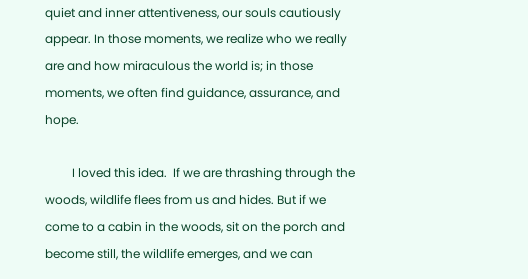quiet and inner attentiveness, our souls cautiously appear. In those moments, we realize who we really are and how miraculous the world is; in those moments, we often find guidance, assurance, and hope.

         I loved this idea.  If we are thrashing through the woods, wildlife flees from us and hides. But if we come to a cabin in the woods, sit on the porch and become still, the wildlife emerges, and we can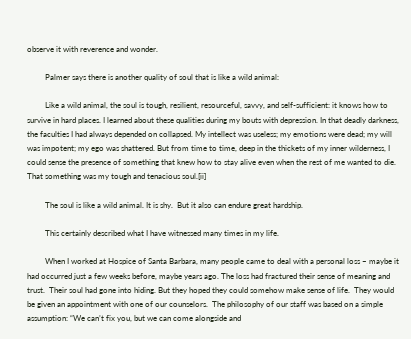observe it with reverence and wonder.

         Palmer says there is another quality of soul that is like a wild animal:

         Like a wild animal, the soul is tough, resilient, resourceful, savvy, and self-sufficient: it knows how to survive in hard places. I learned about these qualities during my bouts with depression. In that deadly darkness, the faculties I had always depended on collapsed. My intellect was useless; my emotions were dead; my will was impotent; my ego was shattered. But from time to time, deep in the thickets of my inner wilderness, I could sense the presence of something that knew how to stay alive even when the rest of me wanted to die. That something was my tough and tenacious soul.[ii]

         The soul is like a wild animal. It is shy.  But it also can endure great hardship.

         This certainly described what I have witnessed many times in my life.

         When I worked at Hospice of Santa Barbara, many people came to deal with a personal loss – maybe it had occurred just a few weeks before, maybe years ago. The loss had fractured their sense of meaning and trust.  Their soul had gone into hiding. But they hoped they could somehow make sense of life.  They would be given an appointment with one of our counselors.  The philosophy of our staff was based on a simple assumption: “We can’t fix you, but we can come alongside and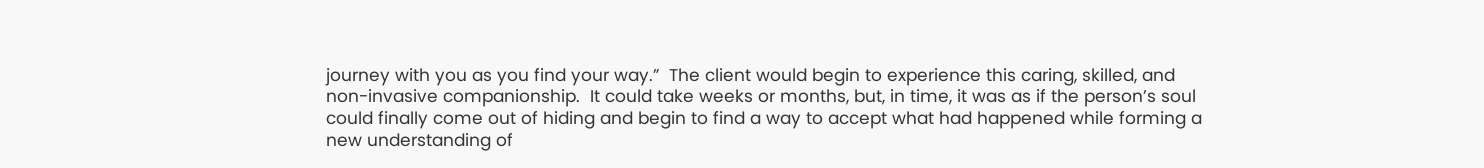journey with you as you find your way.”  The client would begin to experience this caring, skilled, and non-invasive companionship.  It could take weeks or months, but, in time, it was as if the person’s soul could finally come out of hiding and begin to find a way to accept what had happened while forming a new understanding of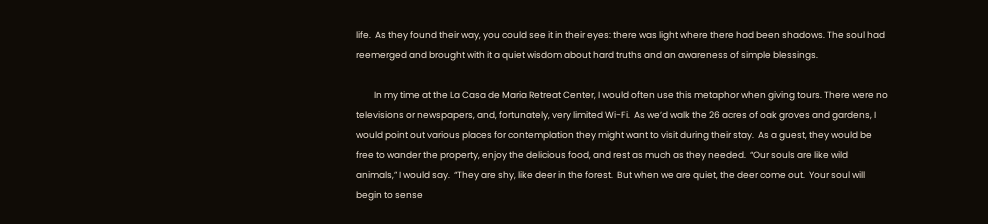life.  As they found their way, you could see it in their eyes: there was light where there had been shadows. The soul had reemerged and brought with it a quiet wisdom about hard truths and an awareness of simple blessings.

         In my time at the La Casa de Maria Retreat Center, I would often use this metaphor when giving tours. There were no televisions or newspapers, and, fortunately, very limited Wi-Fi.  As we’d walk the 26 acres of oak groves and gardens, I would point out various places for contemplation they might want to visit during their stay.  As a guest, they would be free to wander the property, enjoy the delicious food, and rest as much as they needed.  “Our souls are like wild animals,” I would say.  “They are shy, like deer in the forest.  But when we are quiet, the deer come out.  Your soul will begin to sense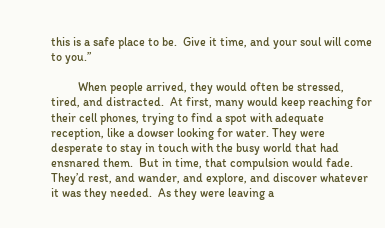this is a safe place to be.  Give it time, and your soul will come to you.”

         When people arrived, they would often be stressed, tired, and distracted.  At first, many would keep reaching for their cell phones, trying to find a spot with adequate reception, like a dowser looking for water. They were desperate to stay in touch with the busy world that had ensnared them.  But in time, that compulsion would fade. They’d rest, and wander, and explore, and discover whatever it was they needed.  As they were leaving a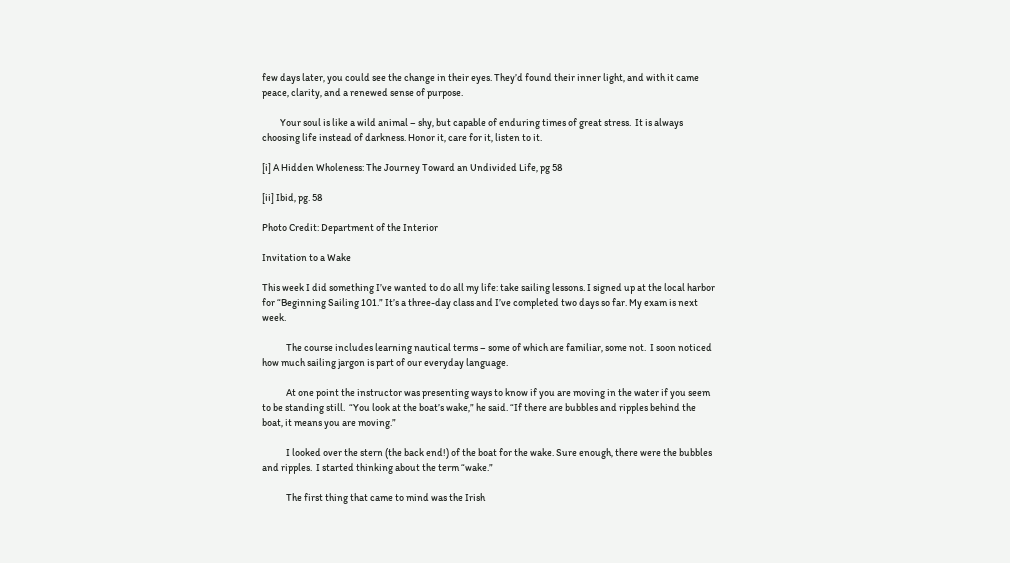few days later, you could see the change in their eyes. They’d found their inner light, and with it came peace, clarity, and a renewed sense of purpose.

         Your soul is like a wild animal – shy, but capable of enduring times of great stress.  It is always choosing life instead of darkness. Honor it, care for it, listen to it.

[i] A Hidden Wholeness: The Journey Toward an Undivided Life, pg 58

[ii] Ibid, pg. 58

Photo Credit: Department of the Interior

Invitation to a Wake

This week I did something I’ve wanted to do all my life: take sailing lessons. I signed up at the local harbor for “Beginning Sailing 101.” It’s a three-day class and I’ve completed two days so far. My exam is next week.

            The course includes learning nautical terms – some of which are familiar, some not.  I soon noticed how much sailing jargon is part of our everyday language.

            At one point the instructor was presenting ways to know if you are moving in the water if you seem to be standing still.  “You look at the boat’s wake,” he said. “If there are bubbles and ripples behind the boat, it means you are moving.”

            I looked over the stern (the back end!) of the boat for the wake. Sure enough, there were the bubbles and ripples.  I started thinking about the term “wake.”

            The first thing that came to mind was the Irish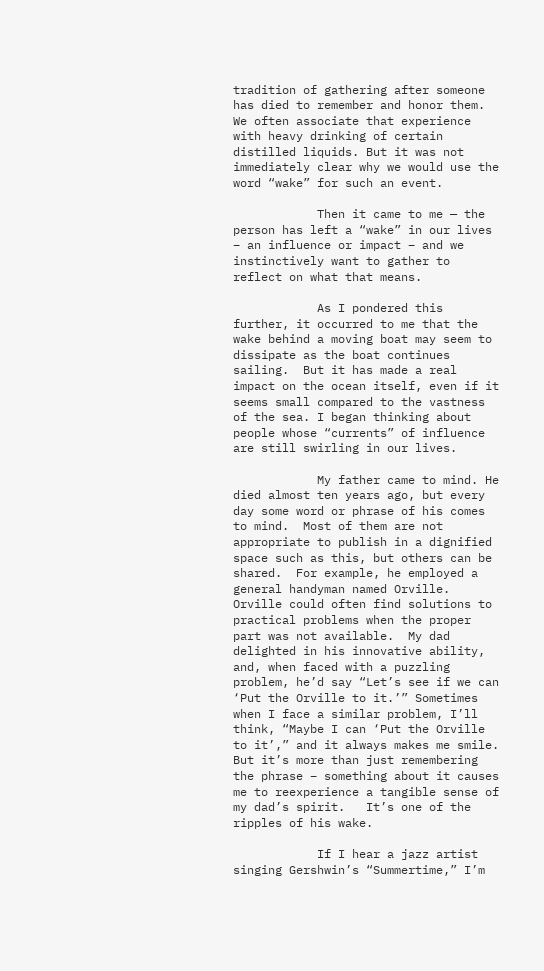tradition of gathering after someone has died to remember and honor them.   We often associate that experience with heavy drinking of certain distilled liquids. But it was not immediately clear why we would use the word “wake” for such an event.

            Then it came to me — the person has left a “wake” in our lives – an influence or impact – and we instinctively want to gather to reflect on what that means.

            As I pondered this further, it occurred to me that the wake behind a moving boat may seem to dissipate as the boat continues sailing.  But it has made a real impact on the ocean itself, even if it seems small compared to the vastness of the sea. I began thinking about people whose “currents” of influence are still swirling in our lives.

            My father came to mind. He died almost ten years ago, but every day some word or phrase of his comes to mind.  Most of them are not appropriate to publish in a dignified space such as this, but others can be shared.  For example, he employed a general handyman named Orville.  Orville could often find solutions to practical problems when the proper part was not available.  My dad delighted in his innovative ability, and, when faced with a puzzling problem, he’d say “Let’s see if we can ‘Put the Orville to it.’” Sometimes when I face a similar problem, I’ll think, “Maybe I can ‘Put the Orville to it’,” and it always makes me smile. But it’s more than just remembering the phrase – something about it causes me to reexperience a tangible sense of my dad’s spirit.   It’s one of the ripples of his wake.

            If I hear a jazz artist singing Gershwin’s “Summertime,” I’m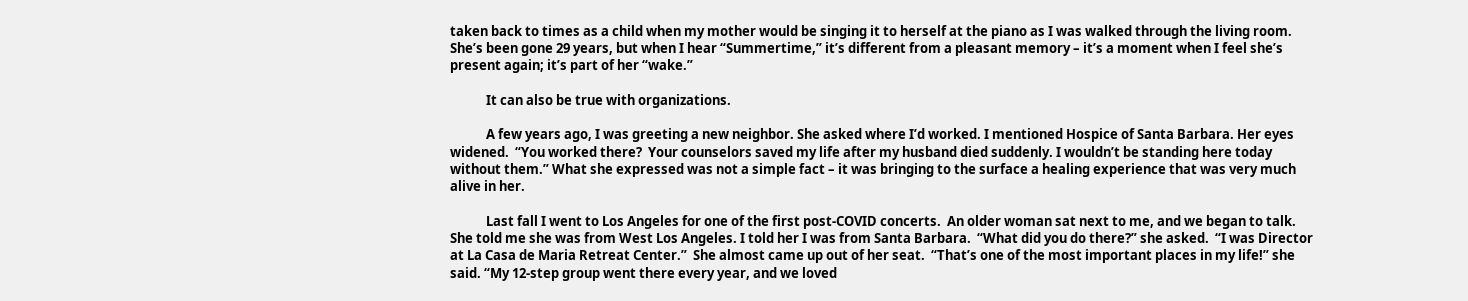taken back to times as a child when my mother would be singing it to herself at the piano as I was walked through the living room. She’s been gone 29 years, but when I hear “Summertime,” it’s different from a pleasant memory – it’s a moment when I feel she’s present again; it’s part of her “wake.”

            It can also be true with organizations.

            A few years ago, I was greeting a new neighbor. She asked where I’d worked. I mentioned Hospice of Santa Barbara. Her eyes widened.  “You worked there?  Your counselors saved my life after my husband died suddenly. I wouldn’t be standing here today without them.” What she expressed was not a simple fact – it was bringing to the surface a healing experience that was very much alive in her.

            Last fall I went to Los Angeles for one of the first post-COVID concerts.  An older woman sat next to me, and we began to talk. She told me she was from West Los Angeles. I told her I was from Santa Barbara.  “What did you do there?” she asked.  “I was Director at La Casa de Maria Retreat Center.”  She almost came up out of her seat.  “That’s one of the most important places in my life!” she said. “My 12-step group went there every year, and we loved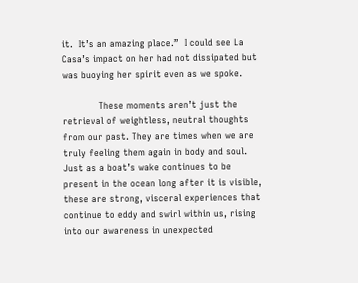it.  It’s an amazing place.”  I could see La Casa’s impact on her had not dissipated but was buoying her spirit even as we spoke.

            These moments aren’t just the retrieval of weightless, neutral thoughts from our past. They are times when we are truly feeling them again in body and soul.  Just as a boat’s wake continues to be present in the ocean long after it is visible, these are strong, visceral experiences that continue to eddy and swirl within us, rising into our awareness in unexpected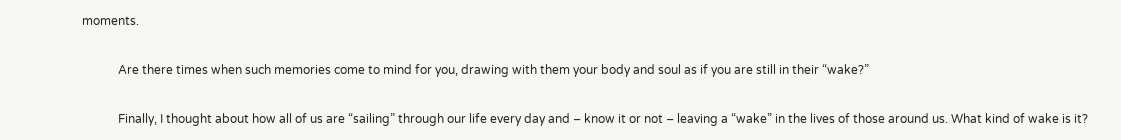moments.

            Are there times when such memories come to mind for you, drawing with them your body and soul as if you are still in their “wake?”

            Finally, I thought about how all of us are “sailing” through our life every day and – know it or not – leaving a “wake” in the lives of those around us. What kind of wake is it?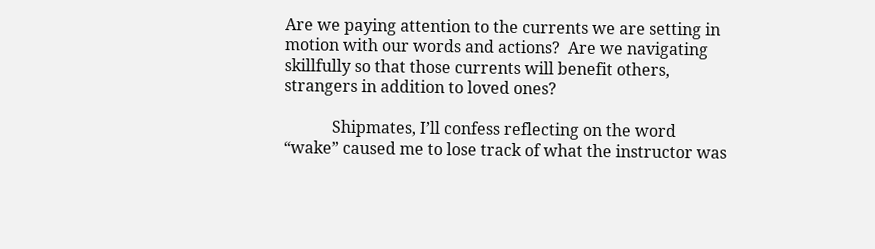Are we paying attention to the currents we are setting in motion with our words and actions?  Are we navigating skillfully so that those currents will benefit others, strangers in addition to loved ones?

            Shipmates, I’ll confess reflecting on the word “wake” caused me to lose track of what the instructor was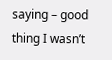saying – good thing I wasn’t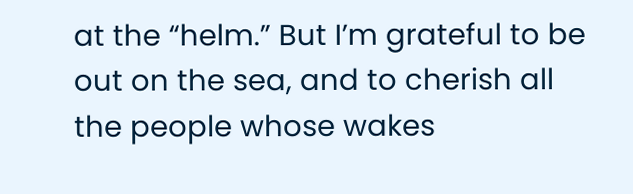at the “helm.” But I’m grateful to be out on the sea, and to cherish all the people whose wakes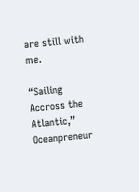are still with me.

“Sailing Accross the Atlantic,” Oceanpreneur